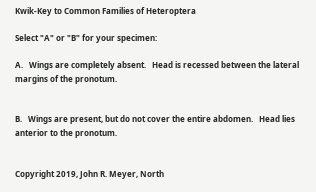Kwik-Key to Common Families of Heteroptera

Select "A" or "B" for your specimen:

A.   Wings are completely absent.   Head is recessed between the lateral margins of the pronotum.


B.   Wings are present, but do not cover the entire abdomen.   Head lies anterior to the pronotum.


Copyright 2019, John R. Meyer, North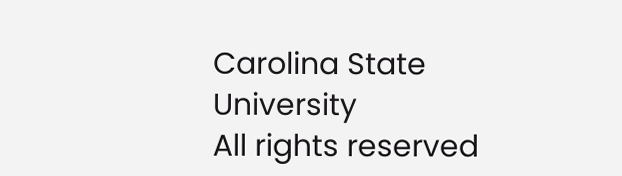Carolina State University
All rights reserved